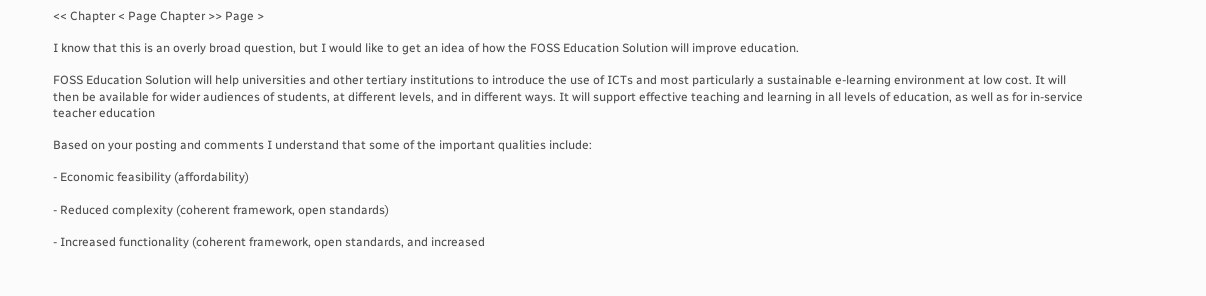<< Chapter < Page Chapter >> Page >

I know that this is an overly broad question, but I would like to get an idea of how the FOSS Education Solution will improve education.

FOSS Education Solution will help universities and other tertiary institutions to introduce the use of ICTs and most particularly a sustainable e-learning environment at low cost. It will then be available for wider audiences of students, at different levels, and in different ways. It will support effective teaching and learning in all levels of education, as well as for in-service teacher education

Based on your posting and comments I understand that some of the important qualities include:

- Economic feasibility (affordability)

- Reduced complexity (coherent framework, open standards)

- Increased functionality (coherent framework, open standards, and increased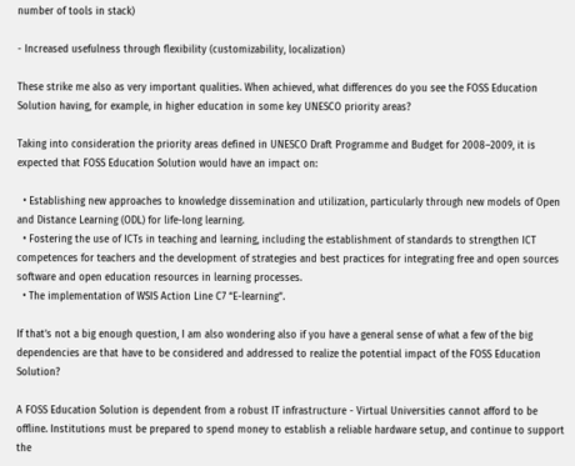number of tools in stack)

- Increased usefulness through flexibility (customizability, localization)

These strike me also as very important qualities. When achieved, what differences do you see the FOSS Education Solution having, for example, in higher education in some key UNESCO priority areas?

Taking into consideration the priority areas defined in UNESCO Draft Programme and Budget for 2008–2009, it is expected that FOSS Education Solution would have an impact on:

  • Establishing new approaches to knowledge dissemination and utilization, particularly through new models of Open and Distance Learning (ODL) for life-long learning.
  • Fostering the use of ICTs in teaching and learning, including the establishment of standards to strengthen ICT competences for teachers and the development of strategies and best practices for integrating free and open sources software and open education resources in learning processes.
  • The implementation of WSIS Action Line C7 “E-learning”.

If that’s not a big enough question, I am also wondering also if you have a general sense of what a few of the big dependencies are that have to be considered and addressed to realize the potential impact of the FOSS Education Solution?

A FOSS Education Solution is dependent from a robust IT infrastructure - Virtual Universities cannot afford to be offline. Institutions must be prepared to spend money to establish a reliable hardware setup, and continue to support the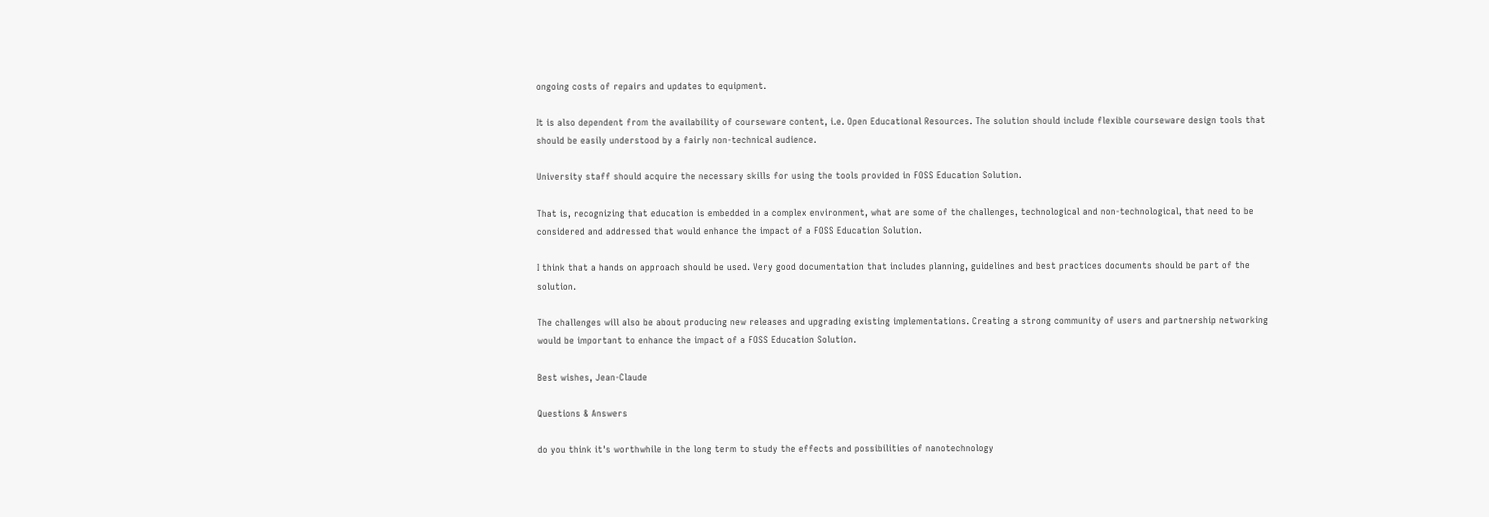ongoing costs of repairs and updates to equipment.

It is also dependent from the availability of courseware content, i.e. Open Educational Resources. The solution should include flexible courseware design tools that should be easily understood by a fairly non-technical audience.

University staff should acquire the necessary skills for using the tools provided in FOSS Education Solution.

That is, recognizing that education is embedded in a complex environment, what are some of the challenges, technological and non-technological, that need to be considered and addressed that would enhance the impact of a FOSS Education Solution.

I think that a hands on approach should be used. Very good documentation that includes planning, guidelines and best practices documents should be part of the solution.

The challenges will also be about producing new releases and upgrading existing implementations. Creating a strong community of users and partnership networking would be important to enhance the impact of a FOSS Education Solution.

Best wishes, Jean-Claude

Questions & Answers

do you think it's worthwhile in the long term to study the effects and possibilities of nanotechnology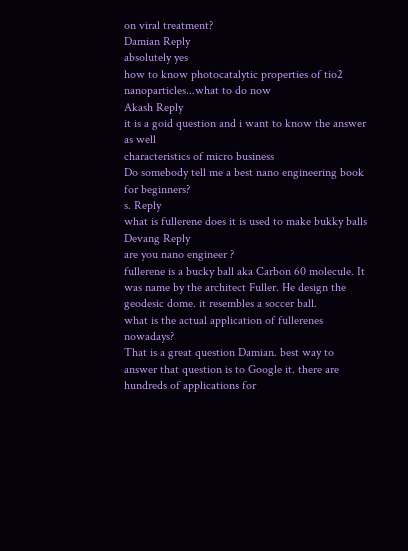on viral treatment?
Damian Reply
absolutely yes
how to know photocatalytic properties of tio2 nanoparticles...what to do now
Akash Reply
it is a goid question and i want to know the answer as well
characteristics of micro business
Do somebody tell me a best nano engineering book for beginners?
s. Reply
what is fullerene does it is used to make bukky balls
Devang Reply
are you nano engineer ?
fullerene is a bucky ball aka Carbon 60 molecule. It was name by the architect Fuller. He design the geodesic dome. it resembles a soccer ball.
what is the actual application of fullerenes nowadays?
That is a great question Damian. best way to answer that question is to Google it. there are hundreds of applications for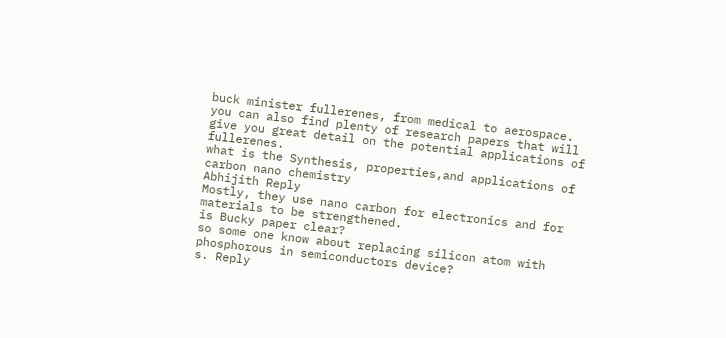buck minister fullerenes, from medical to aerospace. you can also find plenty of research papers that will give you great detail on the potential applications of fullerenes.
what is the Synthesis, properties,and applications of carbon nano chemistry
Abhijith Reply
Mostly, they use nano carbon for electronics and for materials to be strengthened.
is Bucky paper clear?
so some one know about replacing silicon atom with phosphorous in semiconductors device?
s. Reply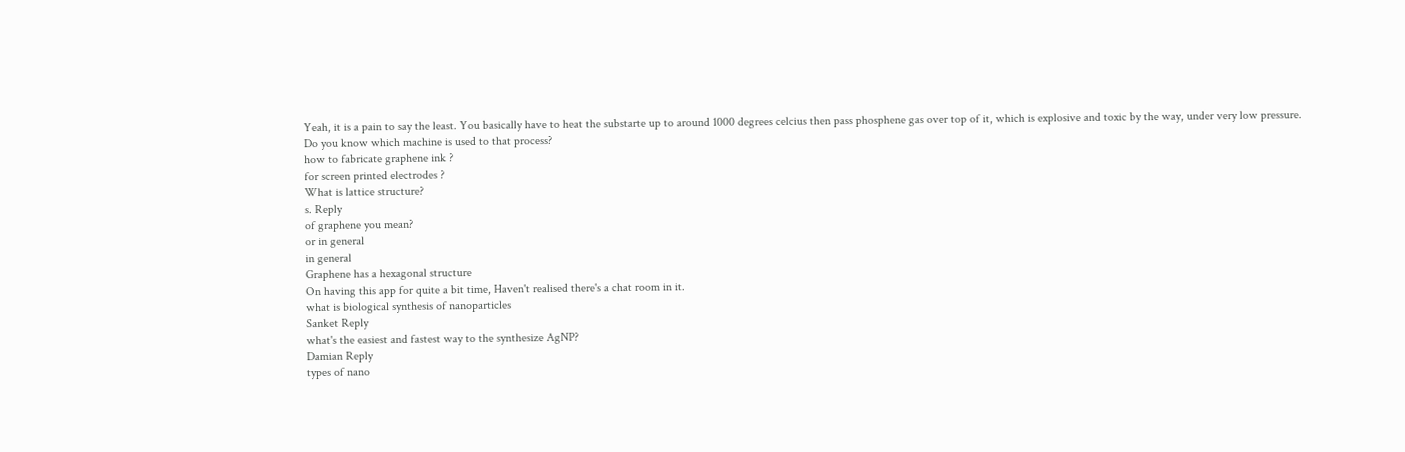Yeah, it is a pain to say the least. You basically have to heat the substarte up to around 1000 degrees celcius then pass phosphene gas over top of it, which is explosive and toxic by the way, under very low pressure.
Do you know which machine is used to that process?
how to fabricate graphene ink ?
for screen printed electrodes ?
What is lattice structure?
s. Reply
of graphene you mean?
or in general
in general
Graphene has a hexagonal structure
On having this app for quite a bit time, Haven't realised there's a chat room in it.
what is biological synthesis of nanoparticles
Sanket Reply
what's the easiest and fastest way to the synthesize AgNP?
Damian Reply
types of nano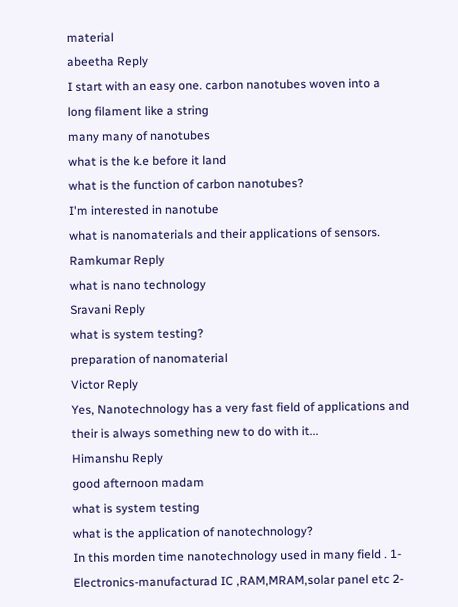material
abeetha Reply
I start with an easy one. carbon nanotubes woven into a long filament like a string
many many of nanotubes
what is the k.e before it land
what is the function of carbon nanotubes?
I'm interested in nanotube
what is nanomaterials and their applications of sensors.
Ramkumar Reply
what is nano technology
Sravani Reply
what is system testing?
preparation of nanomaterial
Victor Reply
Yes, Nanotechnology has a very fast field of applications and their is always something new to do with it...
Himanshu Reply
good afternoon madam
what is system testing
what is the application of nanotechnology?
In this morden time nanotechnology used in many field . 1-Electronics-manufacturad IC ,RAM,MRAM,solar panel etc 2-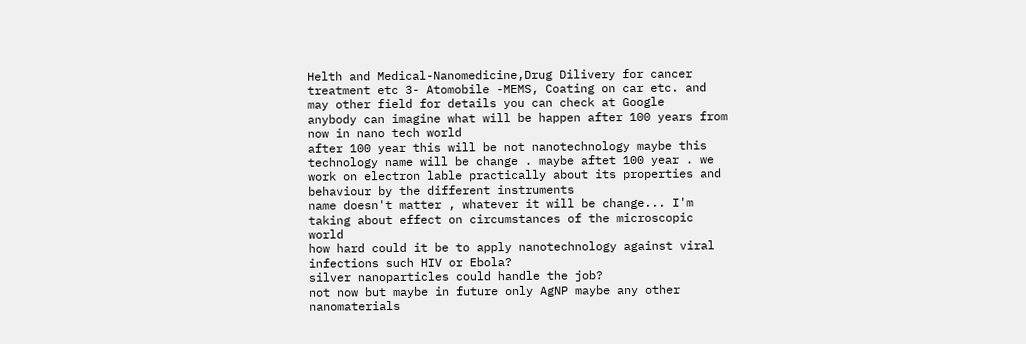Helth and Medical-Nanomedicine,Drug Dilivery for cancer treatment etc 3- Atomobile -MEMS, Coating on car etc. and may other field for details you can check at Google
anybody can imagine what will be happen after 100 years from now in nano tech world
after 100 year this will be not nanotechnology maybe this technology name will be change . maybe aftet 100 year . we work on electron lable practically about its properties and behaviour by the different instruments
name doesn't matter , whatever it will be change... I'm taking about effect on circumstances of the microscopic world
how hard could it be to apply nanotechnology against viral infections such HIV or Ebola?
silver nanoparticles could handle the job?
not now but maybe in future only AgNP maybe any other nanomaterials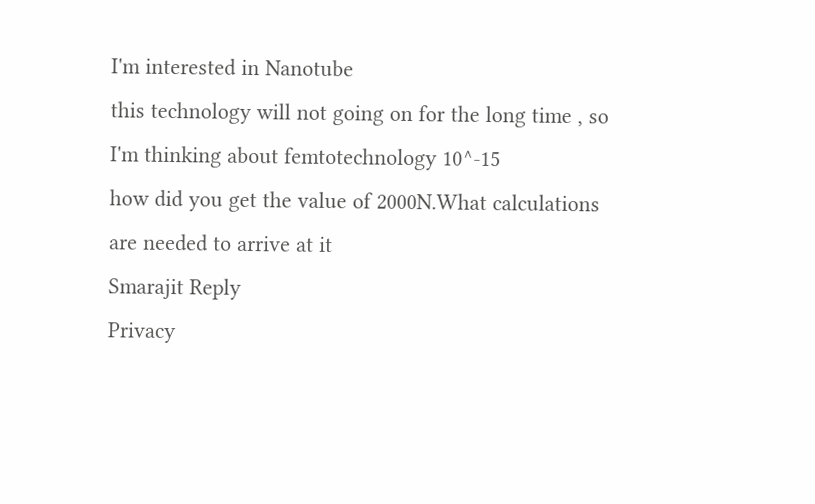I'm interested in Nanotube
this technology will not going on for the long time , so I'm thinking about femtotechnology 10^-15
how did you get the value of 2000N.What calculations are needed to arrive at it
Smarajit Reply
Privacy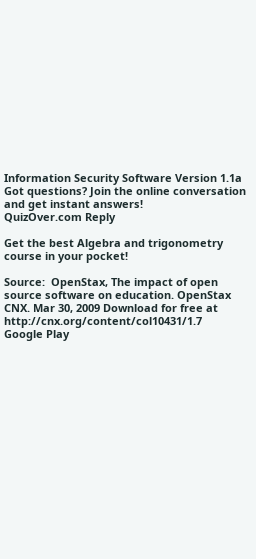Information Security Software Version 1.1a
Got questions? Join the online conversation and get instant answers!
QuizOver.com Reply

Get the best Algebra and trigonometry course in your pocket!

Source:  OpenStax, The impact of open source software on education. OpenStax CNX. Mar 30, 2009 Download for free at http://cnx.org/content/col10431/1.7
Google Play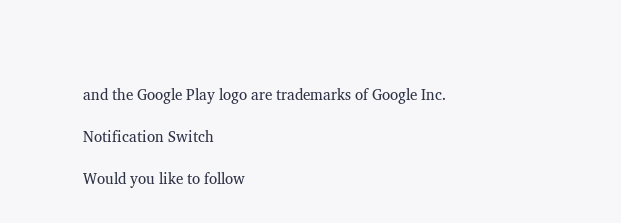and the Google Play logo are trademarks of Google Inc.

Notification Switch

Would you like to follow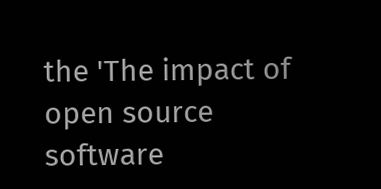the 'The impact of open source software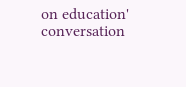on education' conversation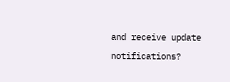and receive update notifications?